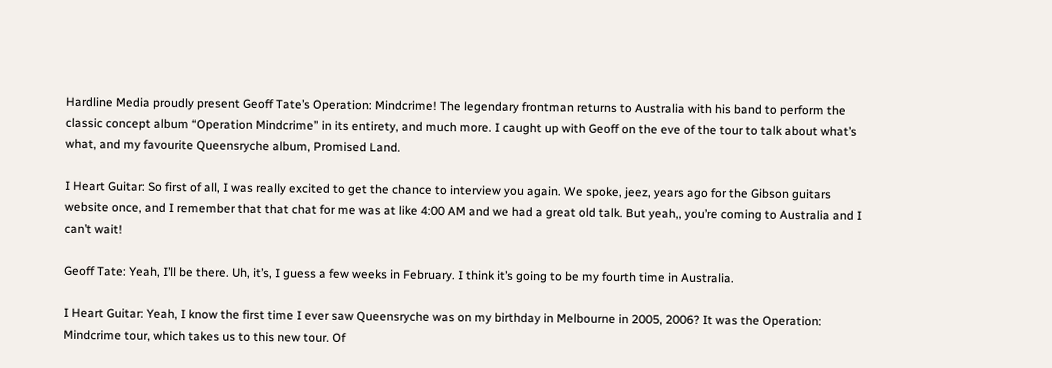Hardline Media proudly present Geoff Tate’s Operation: Mindcrime! The legendary frontman returns to Australia with his band to perform the classic concept album “Operation Mindcrime” in its entirety, and much more. I caught up with Geoff on the eve of the tour to talk about what’s what, and my favourite Queensryche album, Promised Land.

I Heart Guitar: So first of all, I was really excited to get the chance to interview you again. We spoke, jeez, years ago for the Gibson guitars website once, and I remember that that chat for me was at like 4:00 AM and we had a great old talk. But yeah,, you’re coming to Australia and I can’t wait!

Geoff Tate: Yeah, I’ll be there. Uh, it’s, I guess a few weeks in February. I think it’s going to be my fourth time in Australia.

I Heart Guitar: Yeah, I know the first time I ever saw Queensryche was on my birthday in Melbourne in 2005, 2006? It was the Operation: Mindcrime tour, which takes us to this new tour. Of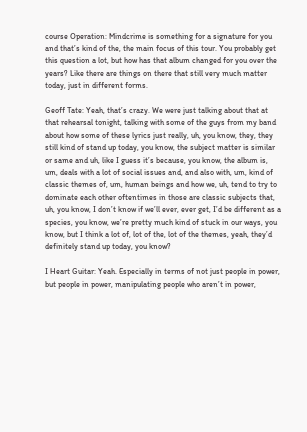course Operation: Mindcrime is something for a signature for you and that’s kind of the, the main focus of this tour. You probably get this question a lot, but how has that album changed for you over the years? Like there are things on there that still very much matter today, just in different forms.

Geoff Tate: Yeah, that’s crazy. We were just talking about that at that rehearsal tonight, talking with some of the guys from my band about how some of these lyrics just really, uh, you know, they, they still kind of stand up today, you know, the subject matter is similar or same and uh, like I guess it’s because, you know, the album is, um, deals with a lot of social issues and, and also with, um, kind of classic themes of, um, human beings and how we, uh, tend to try to dominate each other oftentimes in those are classic subjects that, uh, you know, I don’t know if we’ll ever, ever get, I’d be different as a species, you know, we’re pretty much kind of stuck in our ways, you know, but I think a lot of, lot of the, lot of the themes, yeah, they’d definitely stand up today, you know?

I Heart Guitar: Yeah. Especially in terms of not just people in power, but people in power, manipulating people who aren’t in power,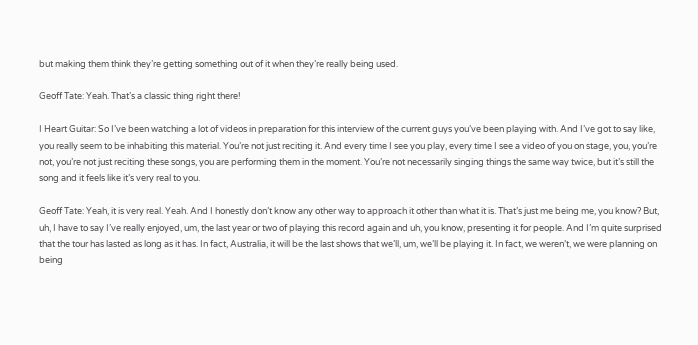but making them think they’re getting something out of it when they’re really being used.

Geoff Tate: Yeah. That’s a classic thing right there!

I Heart Guitar: So I’ve been watching a lot of videos in preparation for this interview of the current guys you’ve been playing with. And I’ve got to say like, you really seem to be inhabiting this material. You’re not just reciting it. And every time I see you play, every time I see a video of you on stage, you, you’re not, you’re not just reciting these songs, you are performing them in the moment. You’re not necessarily singing things the same way twice, but it’s still the song and it feels like it’s very real to you.

Geoff Tate: Yeah, it is very real. Yeah. And I honestly don’t know any other way to approach it other than what it is. That’s just me being me, you know? But, uh, I have to say I’ve really enjoyed, um, the last year or two of playing this record again and uh, you know, presenting it for people. And I’m quite surprised that the tour has lasted as long as it has. In fact, Australia, it will be the last shows that we’ll, um, we’ll be playing it. In fact, we weren’t, we were planning on being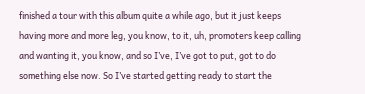finished a tour with this album quite a while ago, but it just keeps having more and more leg, you know, to it, uh, promoters keep calling and wanting it, you know, and so I’ve, I’ve got to put, got to do something else now. So I’ve started getting ready to start the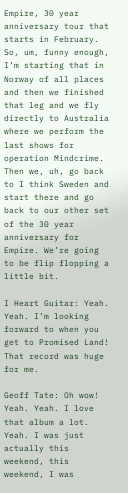Empire, 30 year anniversary tour that starts in February. So, um, funny enough, I’m starting that in Norway of all places and then we finished that leg and we fly directly to Australia where we perform the last shows for operation Mindcrime. Then we, uh, go back to I think Sweden and start there and go back to our other set of the 30 year anniversary for Empire. We’re going to be flip flopping a little bit.

I Heart Guitar: Yeah. Yeah. I’m looking forward to when you get to Promised Land! That record was huge for me.

Geoff Tate: Oh wow! Yeah. Yeah. I love that album a lot. Yeah. I was just actually this weekend, this weekend, I was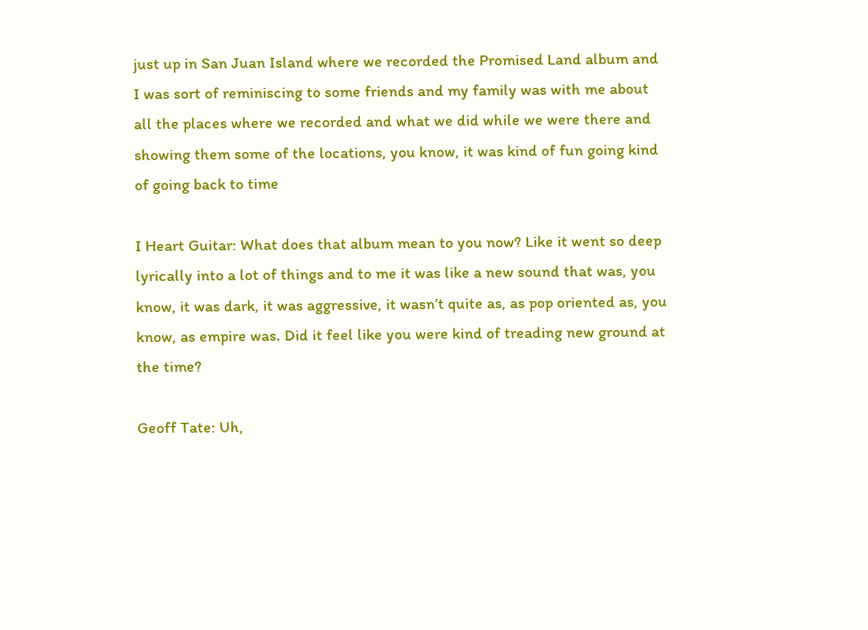just up in San Juan Island where we recorded the Promised Land album and I was sort of reminiscing to some friends and my family was with me about all the places where we recorded and what we did while we were there and showing them some of the locations, you know, it was kind of fun going kind of going back to time

I Heart Guitar: What does that album mean to you now? Like it went so deep lyrically into a lot of things and to me it was like a new sound that was, you know, it was dark, it was aggressive, it wasn’t quite as, as pop oriented as, you know, as empire was. Did it feel like you were kind of treading new ground at the time?

Geoff Tate: Uh,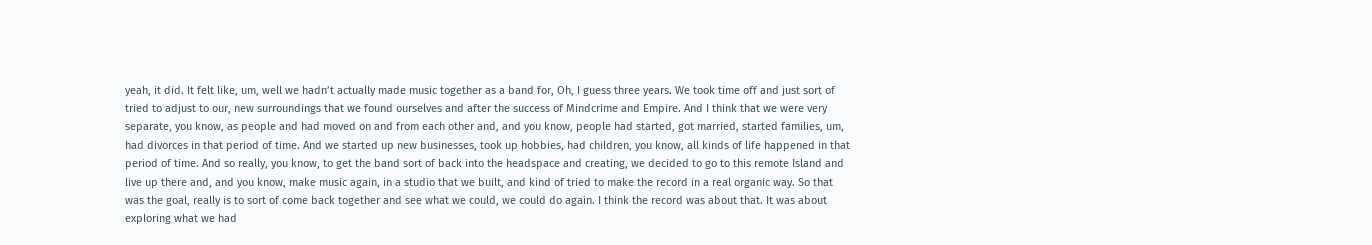yeah, it did. It felt like, um, well we hadn’t actually made music together as a band for, Oh, I guess three years. We took time off and just sort of tried to adjust to our, new surroundings that we found ourselves and after the success of Mindcrime and Empire. And I think that we were very separate, you know, as people and had moved on and from each other and, and you know, people had started, got married, started families, um, had divorces in that period of time. And we started up new businesses, took up hobbies, had children, you know, all kinds of life happened in that period of time. And so really, you know, to get the band sort of back into the headspace and creating, we decided to go to this remote Island and live up there and, and you know, make music again, in a studio that we built, and kind of tried to make the record in a real organic way. So that was the goal, really is to sort of come back together and see what we could, we could do again. I think the record was about that. It was about exploring what we had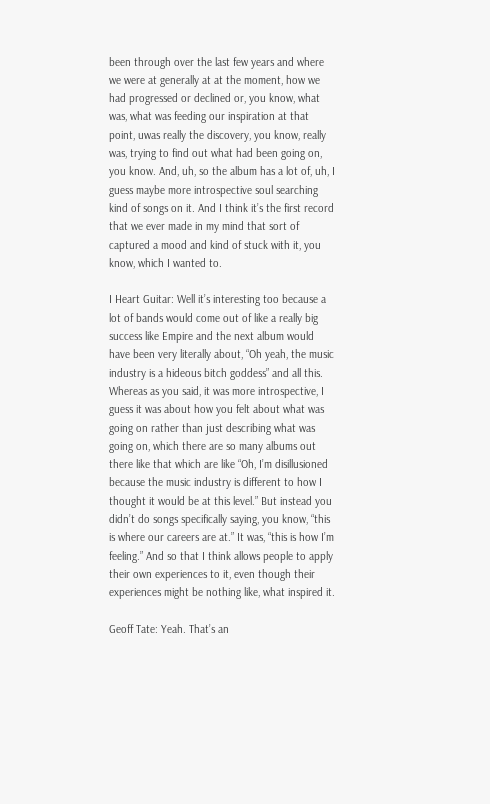been through over the last few years and where we were at generally at at the moment, how we had progressed or declined or, you know, what was, what was feeding our inspiration at that point, uwas really the discovery, you know, really was, trying to find out what had been going on, you know. And, uh, so the album has a lot of, uh, I guess maybe more introspective soul searching kind of songs on it. And I think it’s the first record that we ever made in my mind that sort of captured a mood and kind of stuck with it, you know, which I wanted to.

I Heart Guitar: Well it’s interesting too because a lot of bands would come out of like a really big success like Empire and the next album would have been very literally about, “Oh yeah, the music industry is a hideous bitch goddess” and all this. Whereas as you said, it was more introspective, I guess it was about how you felt about what was going on rather than just describing what was going on, which there are so many albums out there like that which are like “Oh, I’m disillusioned because the music industry is different to how I thought it would be at this level.” But instead you didn’t do songs specifically saying, you know, “this is where our careers are at.” It was, “this is how I’m feeling.” And so that I think allows people to apply their own experiences to it, even though their experiences might be nothing like, what inspired it.

Geoff Tate: Yeah. That’s an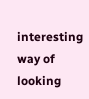interesting way of looking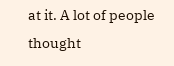at it. A lot of people thought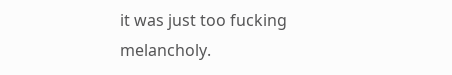it was just too fucking melancholy.